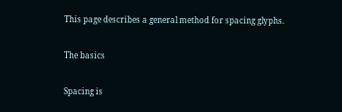This page describes a general method for spacing glyphs.

The basics

Spacing is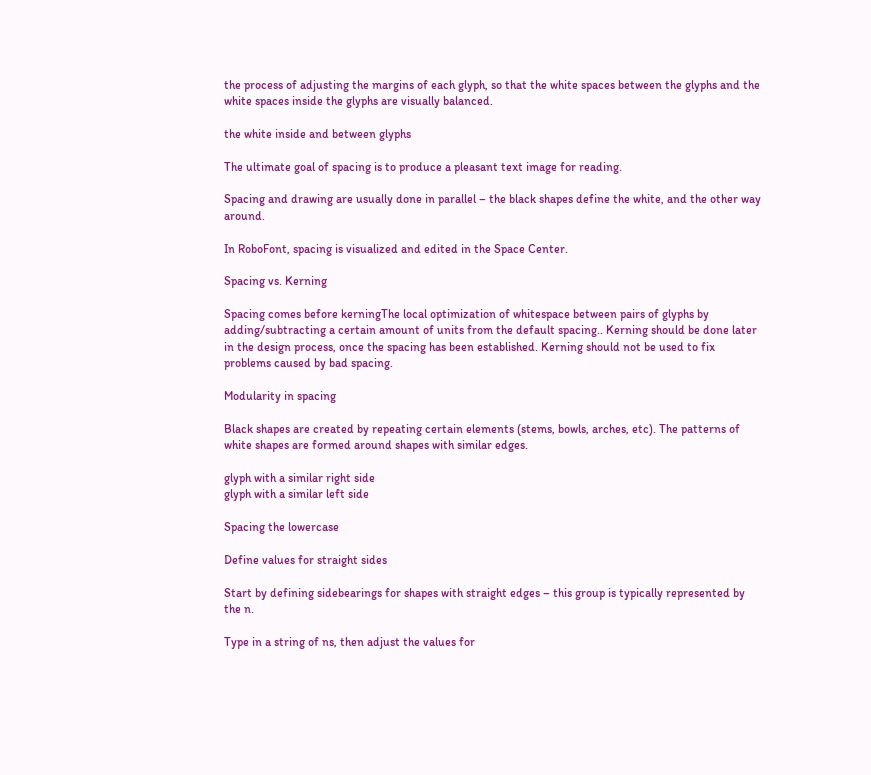the process of adjusting the margins of each glyph, so that the white spaces between the glyphs and the white spaces inside the glyphs are visually balanced.

the white inside and between glyphs

The ultimate goal of spacing is to produce a pleasant text image for reading.

Spacing and drawing are usually done in parallel – the black shapes define the white, and the other way around.

In RoboFont, spacing is visualized and edited in the Space Center.

Spacing vs. Kerning

Spacing comes before kerningThe local optimization of whitespace between pairs of glyphs by adding/subtracting a certain amount of units from the default spacing.. Kerning should be done later in the design process, once the spacing has been established. Kerning should not be used to fix problems caused by bad spacing.

Modularity in spacing

Black shapes are created by repeating certain elements (stems, bowls, arches, etc). The patterns of white shapes are formed around shapes with similar edges.

glyph with a similar right side
glyph with a similar left side

Spacing the lowercase

Define values for straight sides

Start by defining sidebearings for shapes with straight edges – this group is typically represented by the n.

Type in a string of ns, then adjust the values for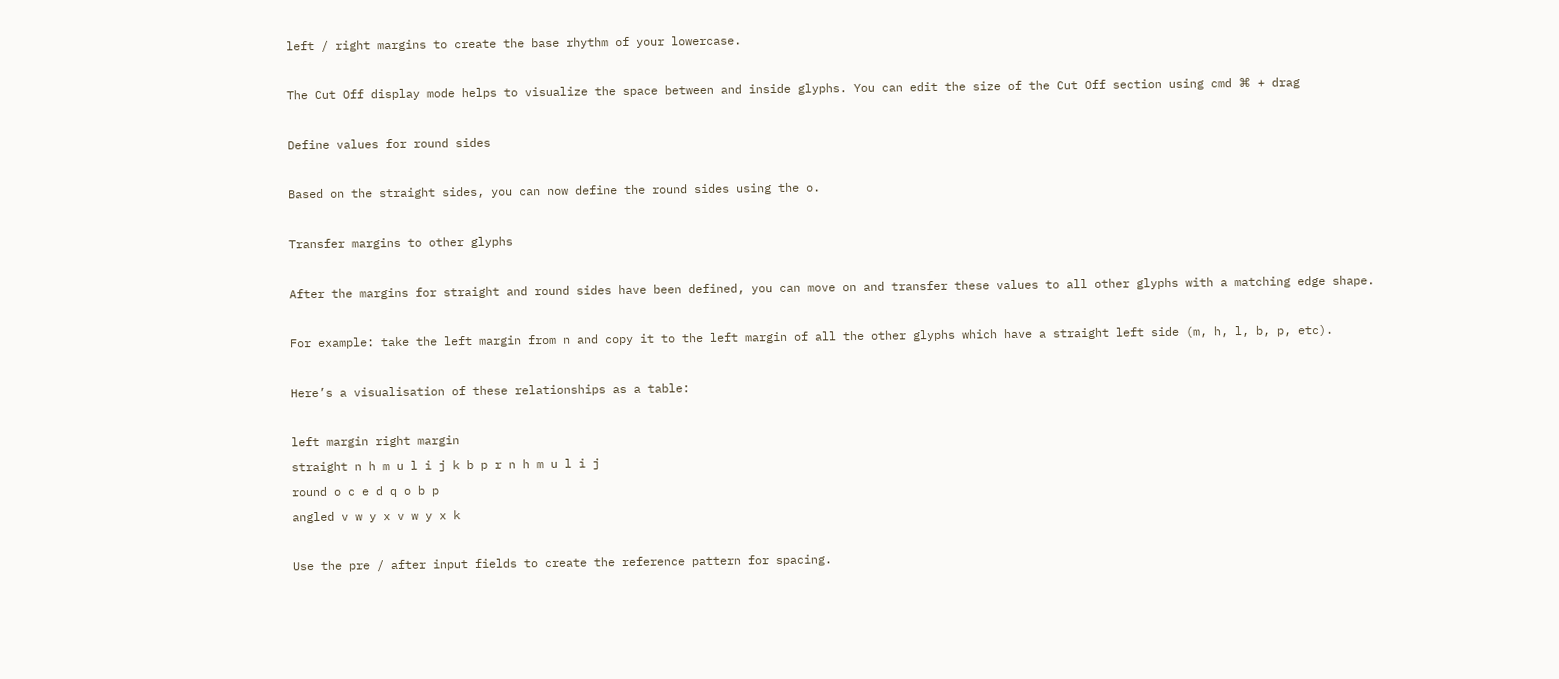left / right margins to create the base rhythm of your lowercase.

The Cut Off display mode helps to visualize the space between and inside glyphs. You can edit the size of the Cut Off section using cmd ⌘ + drag

Define values for round sides

Based on the straight sides, you can now define the round sides using the o.

Transfer margins to other glyphs

After the margins for straight and round sides have been defined, you can move on and transfer these values to all other glyphs with a matching edge shape.

For example: take the left margin from n and copy it to the left margin of all the other glyphs which have a straight left side (m, h, l, b, p, etc).

Here’s a visualisation of these relationships as a table:

left margin right margin
straight n h m u l i j k b p r n h m u l i j
round o c e d q o b p
angled v w y x v w y x k

Use the pre / after input fields to create the reference pattern for spacing.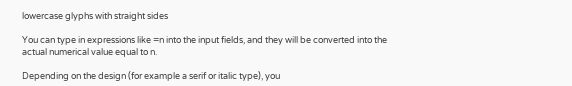lowercase glyphs with straight sides

You can type in expressions like =n into the input fields, and they will be converted into the actual numerical value equal to n.

Depending on the design (for example a serif or italic type), you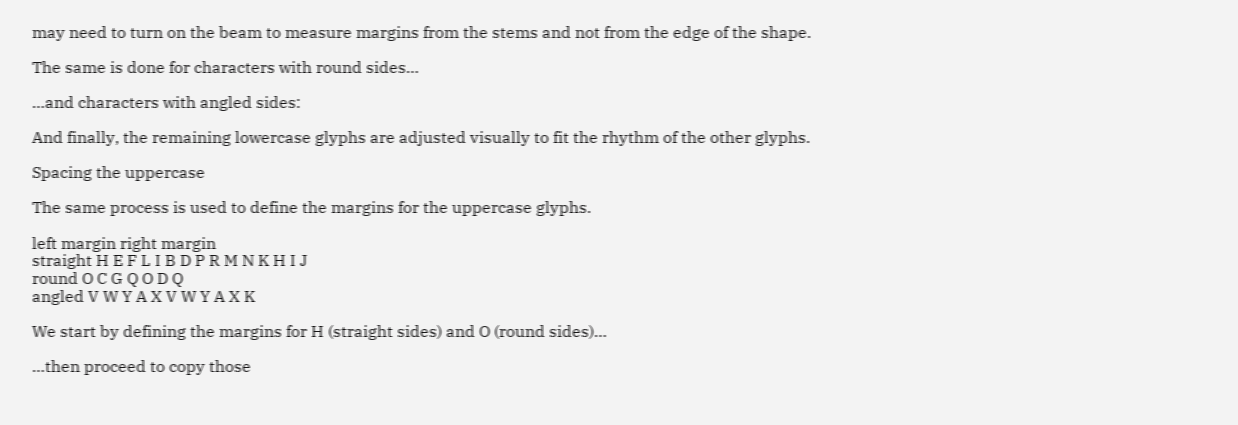may need to turn on the beam to measure margins from the stems and not from the edge of the shape.

The same is done for characters with round sides…

…and characters with angled sides:

And finally, the remaining lowercase glyphs are adjusted visually to fit the rhythm of the other glyphs.

Spacing the uppercase

The same process is used to define the margins for the uppercase glyphs.

left margin right margin
straight H E F L I B D P R M N K H I J
round O C G Q O D Q
angled V W Y A X V W Y A X K

We start by defining the margins for H (straight sides) and O (round sides)…

…then proceed to copy those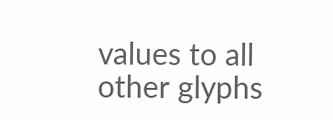values to all other glyphs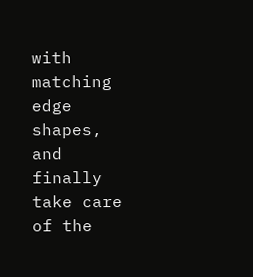with matching edge shapes, and finally take care of the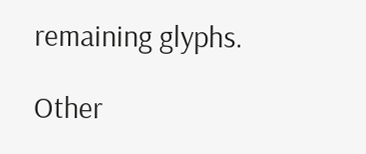remaining glyphs.

Other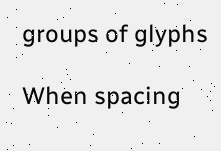groups of glyphs

When spacing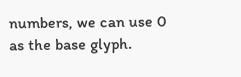numbers, we can use 0 as the base glyph.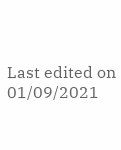Last edited on 01/09/2021